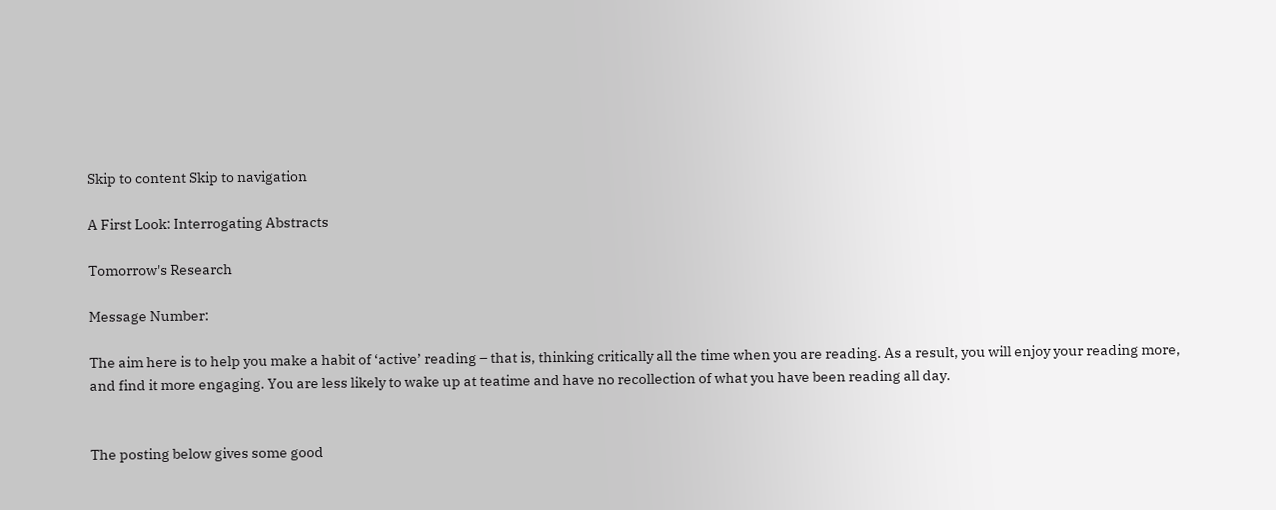Skip to content Skip to navigation

A First Look: Interrogating Abstracts

Tomorrow's Research

Message Number:

The aim here is to help you make a habit of ‘active’ reading – that is, thinking critically all the time when you are reading. As a result, you will enjoy your reading more, and find it more engaging. You are less likely to wake up at teatime and have no recollection of what you have been reading all day.


The posting below gives some good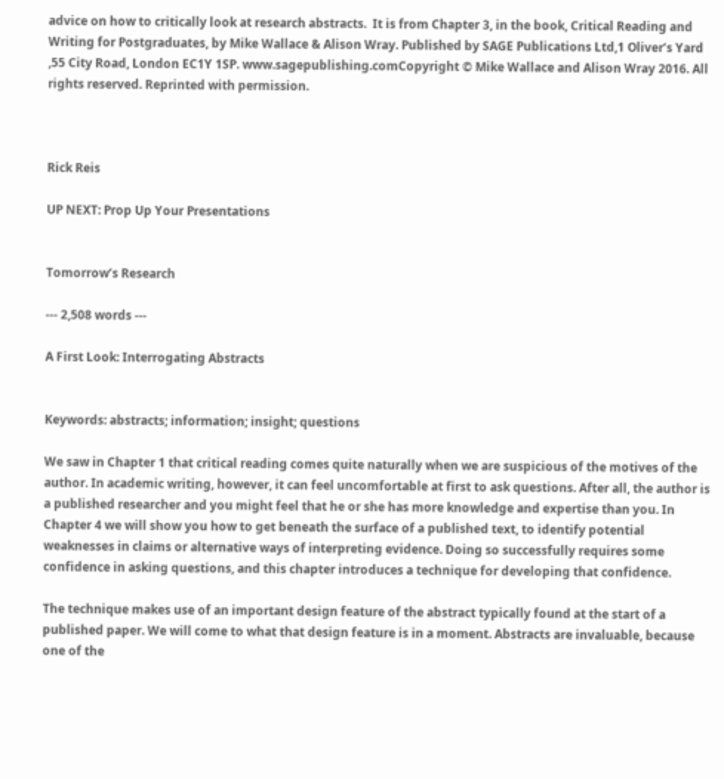advice on how to critically look at research abstracts.  It is from Chapter 3, in the book, Critical Reading and Writing for Postgraduates, by Mike Wallace & Alison Wray. Published by SAGE Publications Ltd,1 Oliver’s Yard ,55 City Road, London EC1Y 1SP. www.sagepublishing.comCopyright © Mike Wallace and Alison Wray 2016. All rights reserved. Reprinted with permission.



Rick Reis

UP NEXT: Prop Up Your Presentations


Tomorrow’s Research

--- 2,508 words ---

A First Look: Interrogating Abstracts


Keywords: abstracts; information; insight; questions

We saw in Chapter 1 that critical reading comes quite naturally when we are suspicious of the motives of the author. In academic writing, however, it can feel uncomfortable at first to ask questions. After all, the author is a published researcher and you might feel that he or she has more knowledge and expertise than you. In Chapter 4 we will show you how to get beneath the surface of a published text, to identify potential weaknesses in claims or alternative ways of interpreting evidence. Doing so successfully requires some confidence in asking questions, and this chapter introduces a technique for developing that confidence.

The technique makes use of an important design feature of the abstract typically found at the start of a published paper. We will come to what that design feature is in a moment. Abstracts are invaluable, because one of the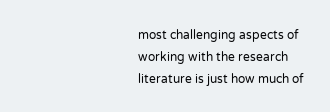most challenging aspects of working with the research literature is just how much of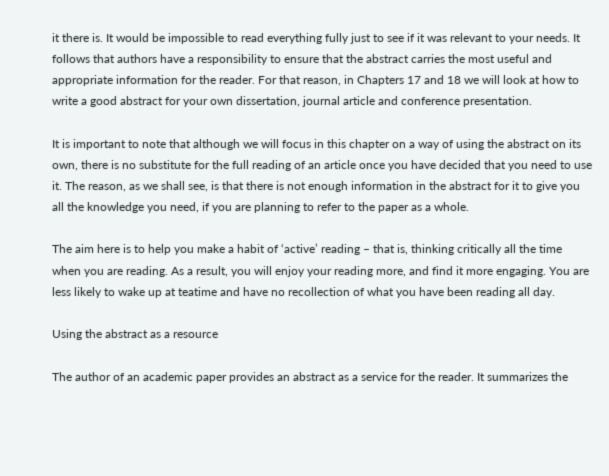it there is. It would be impossible to read everything fully just to see if it was relevant to your needs. It follows that authors have a responsibility to ensure that the abstract carries the most useful and appropriate information for the reader. For that reason, in Chapters 17 and 18 we will look at how to write a good abstract for your own dissertation, journal article and conference presentation.

It is important to note that although we will focus in this chapter on a way of using the abstract on its own, there is no substitute for the full reading of an article once you have decided that you need to use it. The reason, as we shall see, is that there is not enough information in the abstract for it to give you all the knowledge you need, if you are planning to refer to the paper as a whole.

The aim here is to help you make a habit of ‘active’ reading – that is, thinking critically all the time when you are reading. As a result, you will enjoy your reading more, and find it more engaging. You are less likely to wake up at teatime and have no recollection of what you have been reading all day.

Using the abstract as a resource

The author of an academic paper provides an abstract as a service for the reader. It summarizes the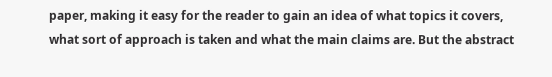paper, making it easy for the reader to gain an idea of what topics it covers, what sort of approach is taken and what the main claims are. But the abstract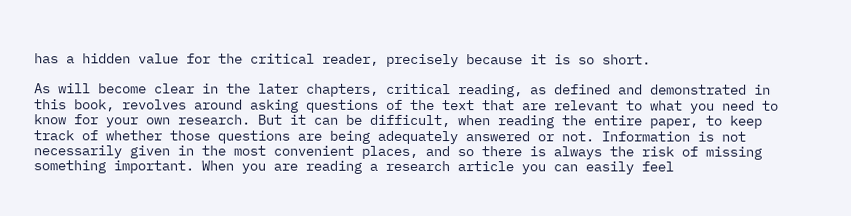has a hidden value for the critical reader, precisely because it is so short.

As will become clear in the later chapters, critical reading, as defined and demonstrated in this book, revolves around asking questions of the text that are relevant to what you need to know for your own research. But it can be difficult, when reading the entire paper, to keep track of whether those questions are being adequately answered or not. Information is not necessarily given in the most convenient places, and so there is always the risk of missing something important. When you are reading a research article you can easily feel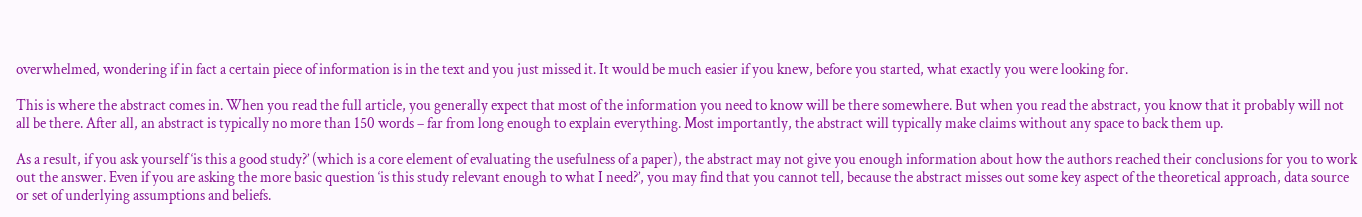overwhelmed, wondering if in fact a certain piece of information is in the text and you just missed it. It would be much easier if you knew, before you started, what exactly you were looking for.

This is where the abstract comes in. When you read the full article, you generally expect that most of the information you need to know will be there somewhere. But when you read the abstract, you know that it probably will not all be there. After all, an abstract is typically no more than 150 words – far from long enough to explain everything. Most importantly, the abstract will typically make claims without any space to back them up.

As a result, if you ask yourself ‘is this a good study?’ (which is a core element of evaluating the usefulness of a paper), the abstract may not give you enough information about how the authors reached their conclusions for you to work out the answer. Even if you are asking the more basic question ‘is this study relevant enough to what I need?’, you may find that you cannot tell, because the abstract misses out some key aspect of the theoretical approach, data source or set of underlying assumptions and beliefs.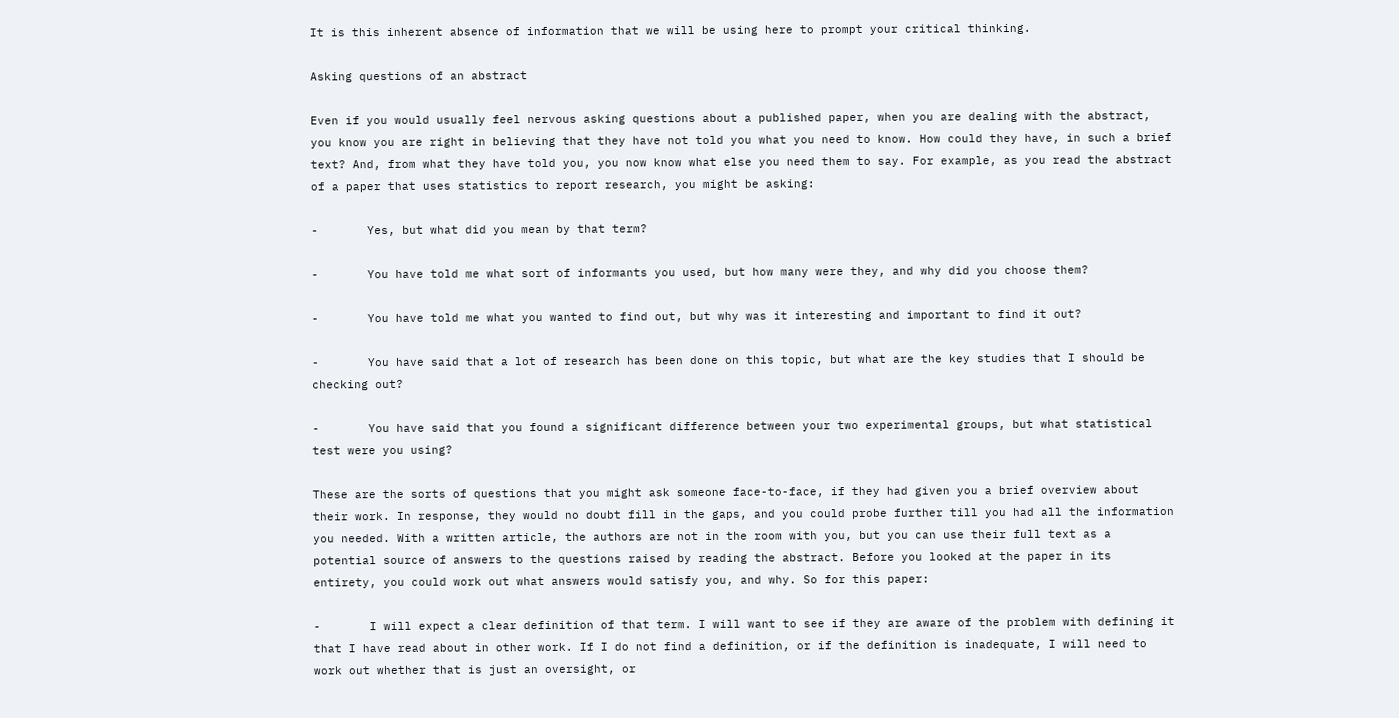It is this inherent absence of information that we will be using here to prompt your critical thinking.

Asking questions of an abstract

Even if you would usually feel nervous asking questions about a published paper, when you are dealing with the abstract, you know you are right in believing that they have not told you what you need to know. How could they have, in such a brief text? And, from what they have told you, you now know what else you need them to say. For example, as you read the abstract of a paper that uses statistics to report research, you might be asking:

-       Yes, but what did you mean by that term?

-       You have told me what sort of informants you used, but how many were they, and why did you choose them?

-       You have told me what you wanted to find out, but why was it interesting and important to find it out?

-       You have said that a lot of research has been done on this topic, but what are the key studies that I should be checking out?

-       You have said that you found a significant difference between your two experimental groups, but what statistical test were you using?

These are the sorts of questions that you might ask someone face-to-face, if they had given you a brief overview about their work. In response, they would no doubt fill in the gaps, and you could probe further till you had all the information you needed. With a written article, the authors are not in the room with you, but you can use their full text as a potential source of answers to the questions raised by reading the abstract. Before you looked at the paper in its entirety, you could work out what answers would satisfy you, and why. So for this paper:

-       I will expect a clear definition of that term. I will want to see if they are aware of the problem with defining it that I have read about in other work. If I do not find a definition, or if the definition is inadequate, I will need to work out whether that is just an oversight, or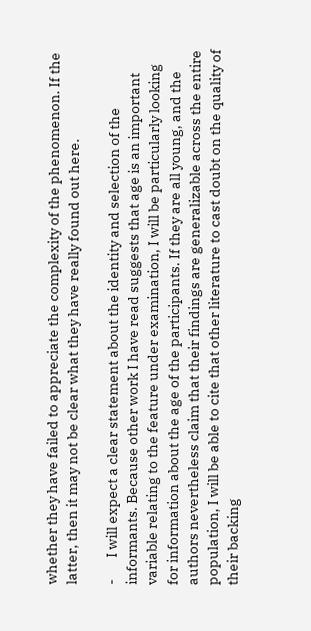whether they have failed to appreciate the complexity of the phenomenon. If the latter, then it may not be clear what they have really found out here.

-       I will expect a clear statement about the identity and selection of the informants. Because other work I have read suggests that age is an important variable relating to the feature under examination, I will be particularly looking for information about the age of the participants. If they are all young, and the authors nevertheless claim that their findings are generalizable across the entire population, I will be able to cite that other literature to cast doubt on the quality of their backing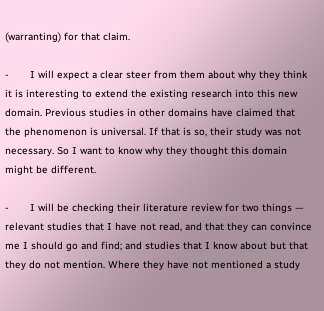(warranting) for that claim.

-       I will expect a clear steer from them about why they think it is interesting to extend the existing research into this new domain. Previous studies in other domains have claimed that the phenomenon is universal. If that is so, their study was not necessary. So I want to know why they thought this domain might be different.

-       I will be checking their literature review for two things — relevant studies that I have not read, and that they can convince me I should go and find; and studies that I know about but that they do not mention. Where they have not mentioned a study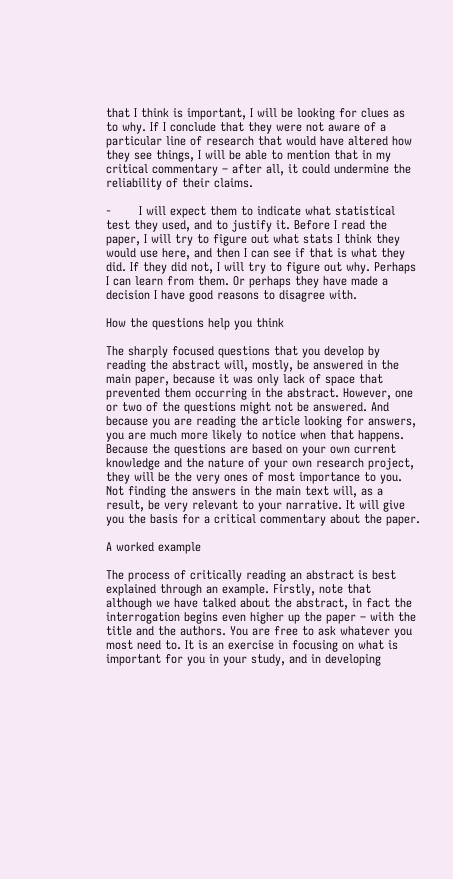that I think is important, I will be looking for clues as to why. If I conclude that they were not aware of a particular line of research that would have altered how they see things, I will be able to mention that in my critical commentary – after all, it could undermine the reliability of their claims.

-       I will expect them to indicate what statistical test they used, and to justify it. Before I read the paper, I will try to figure out what stats I think they would use here, and then I can see if that is what they did. If they did not, I will try to figure out why. Perhaps I can learn from them. Or perhaps they have made a decision I have good reasons to disagree with.

How the questions help you think

The sharply focused questions that you develop by reading the abstract will, mostly, be answered in the main paper, because it was only lack of space that prevented them occurring in the abstract. However, one or two of the questions might not be answered. And because you are reading the article looking for answers, you are much more likely to notice when that happens. Because the questions are based on your own current knowledge and the nature of your own research project, they will be the very ones of most importance to you. Not finding the answers in the main text will, as a result, be very relevant to your narrative. It will give you the basis for a critical commentary about the paper.

A worked example

The process of critically reading an abstract is best explained through an example. Firstly, note that although we have talked about the abstract, in fact the interrogation begins even higher up the paper – with the title and the authors. You are free to ask whatever you most need to. It is an exercise in focusing on what is important for you in your study, and in developing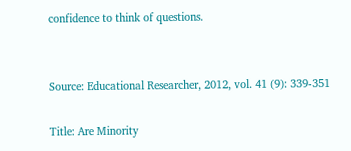confidence to think of questions.


Source: Educational Researcher, 2012, vol. 41 (9): 339-351

Title: Are Minority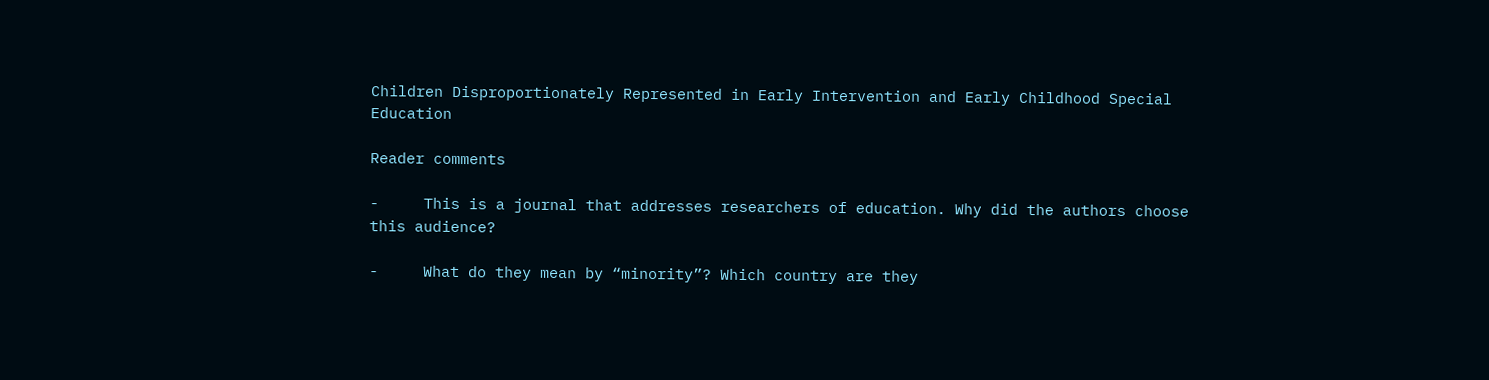Children Disproportionately Represented in Early Intervention and Early Childhood Special Education

Reader comments

-     This is a journal that addresses researchers of education. Why did the authors choose this audience?

-     What do they mean by “minority”? Which country are they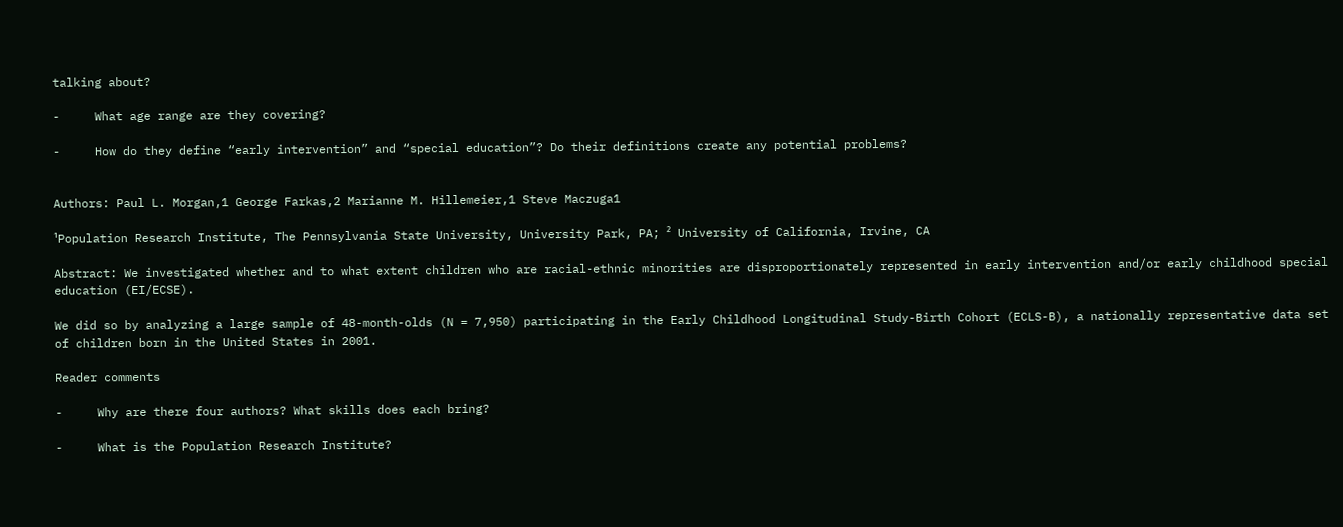talking about?

-     What age range are they covering?

-     How do they define “early intervention” and “special education”? Do their definitions create any potential problems?


Authors: Paul L. Morgan,1 George Farkas,2 Marianne M. Hillemeier,1 Steve Maczuga1

¹Population Research Institute, The Pennsylvania State University, University Park, PA; ² University of California, Irvine, CA

Abstract: We investigated whether and to what extent children who are racial-ethnic minorities are disproportionately represented in early intervention and/or early childhood special education (EI/ECSE).

We did so by analyzing a large sample of 48-month-olds (N = 7,950) participating in the Early Childhood Longitudinal Study-Birth Cohort (ECLS-B), a nationally representative data set of children born in the United States in 2001.

Reader comments

-     Why are there four authors? What skills does each bring?

-     What is the Population Research Institute?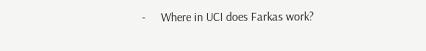-     Where in UCI does Farkas work?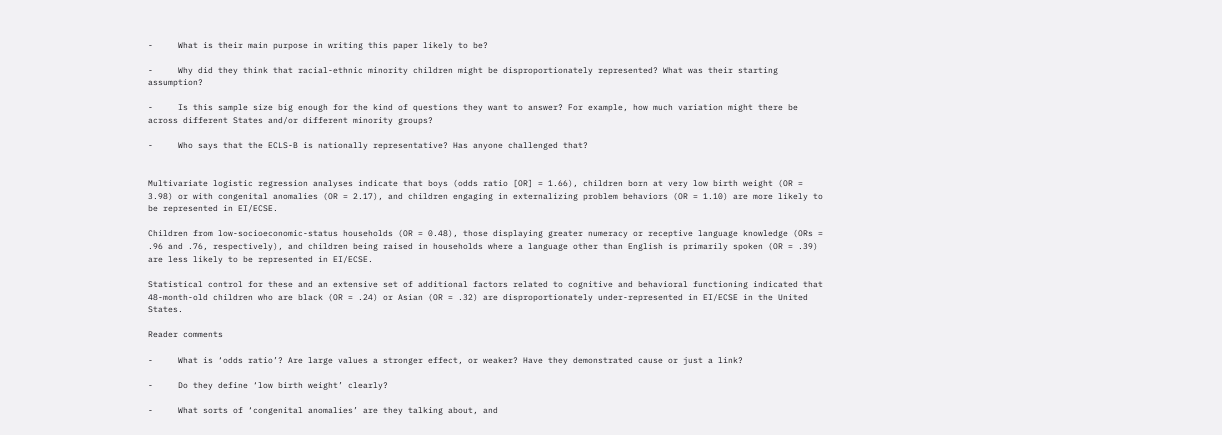-     What is their main purpose in writing this paper likely to be?

-     Why did they think that racial-ethnic minority children might be disproportionately represented? What was their starting assumption?

-     Is this sample size big enough for the kind of questions they want to answer? For example, how much variation might there be across different States and/or different minority groups?

-     Who says that the ECLS-B is nationally representative? Has anyone challenged that?


Multivariate logistic regression analyses indicate that boys (odds ratio [OR] = 1.66), children born at very low birth weight (OR = 3.98) or with congenital anomalies (OR = 2.17), and children engaging in externalizing problem behaviors (OR = 1.10) are more likely to be represented in EI/ECSE.

Children from low-socioeconomic-status households (OR = 0.48), those displaying greater numeracy or receptive language knowledge (ORs = .96 and .76, respectively), and children being raised in households where a language other than English is primarily spoken (OR = .39) are less likely to be represented in EI/ECSE.

Statistical control for these and an extensive set of additional factors related to cognitive and behavioral functioning indicated that 48-month-old children who are black (OR = .24) or Asian (OR = .32) are disproportionately under-represented in EI/ECSE in the United States.

Reader comments

-     What is ‘odds ratio’? Are large values a stronger effect, or weaker? Have they demonstrated cause or just a link?

-     Do they define ‘low birth weight’ clearly?

-     What sorts of ‘congenital anomalies’ are they talking about, and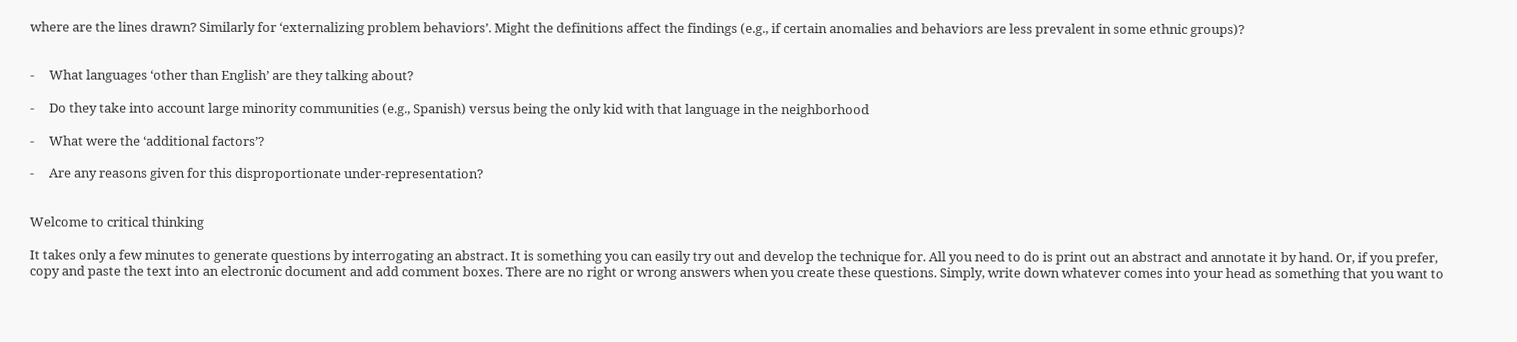where are the lines drawn? Similarly for ‘externalizing problem behaviors’. Might the definitions affect the findings (e.g., if certain anomalies and behaviors are less prevalent in some ethnic groups)?


-     What languages ‘other than English’ are they talking about?

-     Do they take into account large minority communities (e.g., Spanish) versus being the only kid with that language in the neighborhood

-     What were the ‘additional factors’?

-     Are any reasons given for this disproportionate under-representation?


Welcome to critical thinking

It takes only a few minutes to generate questions by interrogating an abstract. It is something you can easily try out and develop the technique for. All you need to do is print out an abstract and annotate it by hand. Or, if you prefer, copy and paste the text into an electronic document and add comment boxes. There are no right or wrong answers when you create these questions. Simply, write down whatever comes into your head as something that you want to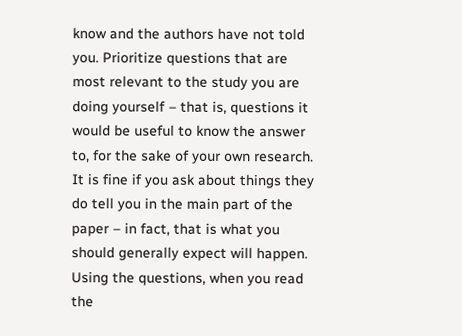know and the authors have not told you. Prioritize questions that are most relevant to the study you are doing yourself – that is, questions it would be useful to know the answer to, for the sake of your own research. It is fine if you ask about things they do tell you in the main part of the paper – in fact, that is what you should generally expect will happen. Using the questions, when you read the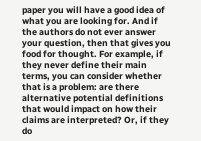paper you will have a good idea of what you are looking for. And if the authors do not ever answer your question, then that gives you food for thought. For example, if they never define their main terms, you can consider whether that is a problem: are there alternative potential definitions that would impact on how their claims are interpreted? Or, if they do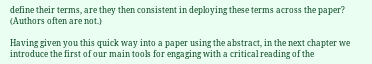define their terms, are they then consistent in deploying these terms across the paper? (Authors often are not.)

Having given you this quick way into a paper using the abstract, in the next chapter we introduce the first of our main tools for engaging with a critical reading of the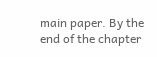main paper. By the end of the chapter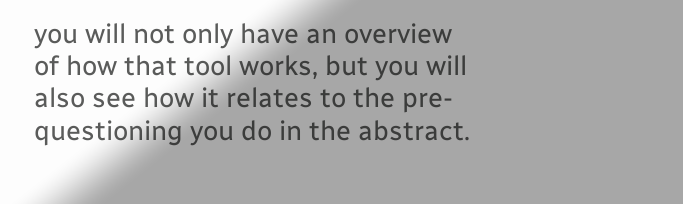you will not only have an overview of how that tool works, but you will also see how it relates to the pre-questioning you do in the abstract.